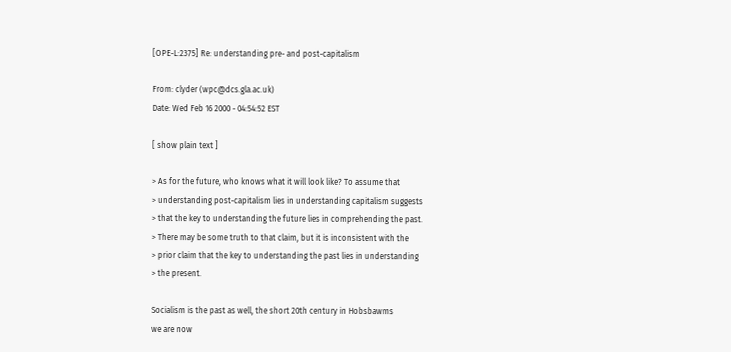[OPE-L:2375] Re: understanding pre- and post-capitalism

From: clyder (wpc@dcs.gla.ac.uk)
Date: Wed Feb 16 2000 - 04:54:52 EST

[ show plain text ]

> As for the future, who knows what it will look like? To assume that
> understanding post-capitalism lies in understanding capitalism suggests
> that the key to understanding the future lies in comprehending the past.
> There may be some truth to that claim, but it is inconsistent with the
> prior claim that the key to understanding the past lies in understanding
> the present.

Socialism is the past as well, the short 20th century in Hobsbawms
we are now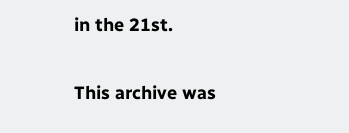in the 21st.

This archive was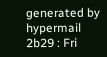generated by hypermail 2b29 : Fri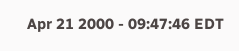Apr 21 2000 - 09:47:46 EDT